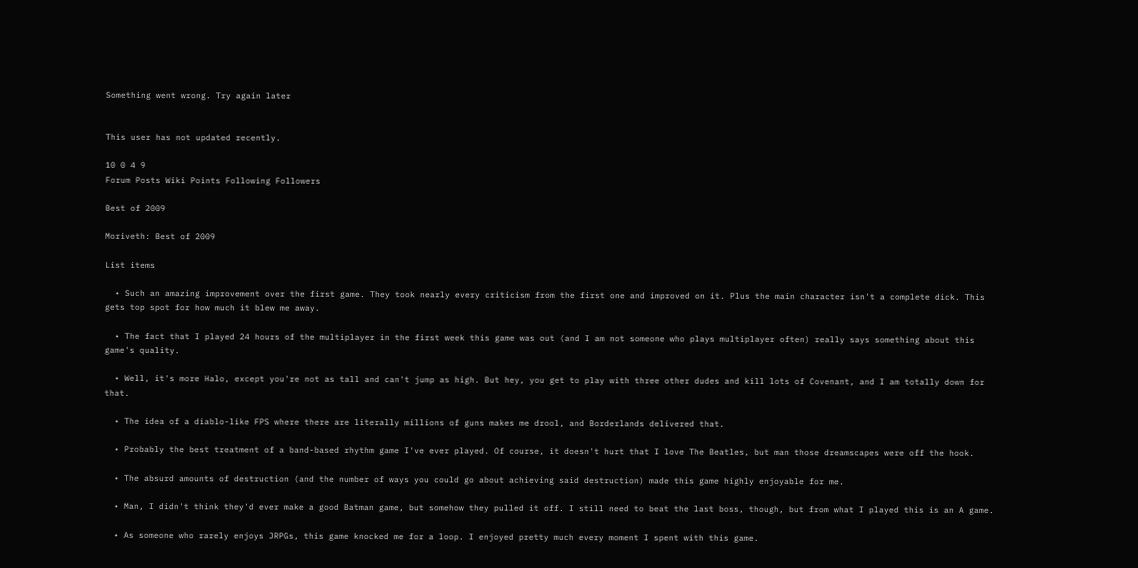Something went wrong. Try again later


This user has not updated recently.

10 0 4 9
Forum Posts Wiki Points Following Followers

Best of 2009

Moriveth: Best of 2009

List items

  • Such an amazing improvement over the first game. They took nearly every criticism from the first one and improved on it. Plus the main character isn't a complete dick. This gets top spot for how much it blew me away.

  • The fact that I played 24 hours of the multiplayer in the first week this game was out (and I am not someone who plays multiplayer often) really says something about this game's quality.

  • Well, it's more Halo, except you're not as tall and can't jump as high. But hey, you get to play with three other dudes and kill lots of Covenant, and I am totally down for that.

  • The idea of a diablo-like FPS where there are literally millions of guns makes me drool, and Borderlands delivered that.

  • Probably the best treatment of a band-based rhythm game I've ever played. Of course, it doesn't hurt that I love The Beatles, but man those dreamscapes were off the hook.

  • The absurd amounts of destruction (and the number of ways you could go about achieving said destruction) made this game highly enjoyable for me.

  • Man, I didn't think they'd ever make a good Batman game, but somehow they pulled it off. I still need to beat the last boss, though, but from what I played this is an A game.

  • As someone who rarely enjoys JRPGs, this game knocked me for a loop. I enjoyed pretty much every moment I spent with this game.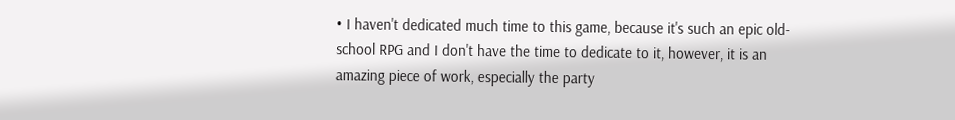• I haven't dedicated much time to this game, because it's such an epic old-school RPG and I don't have the time to dedicate to it, however, it is an amazing piece of work, especially the party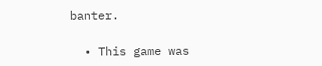banter.

  • This game was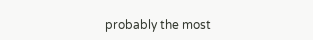probably the most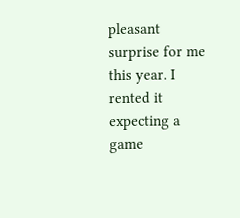pleasant surprise for me this year. I rented it expecting a game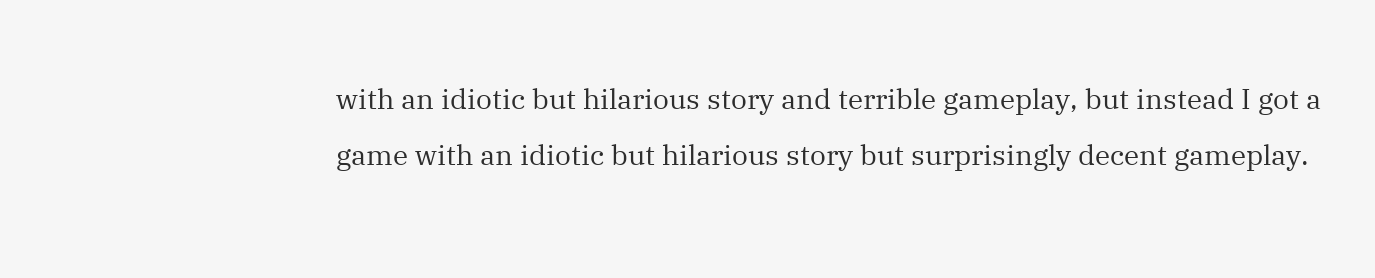with an idiotic but hilarious story and terrible gameplay, but instead I got a game with an idiotic but hilarious story but surprisingly decent gameplay.